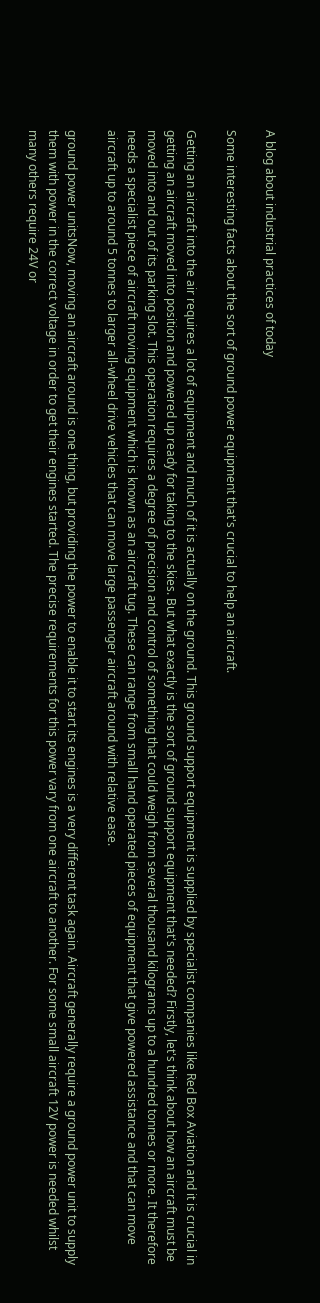A blog about industrial practices of today

Some interesting facts about the sort of ground power equipment that's crucial to help an aircraft.

Getting an aircraft into the air requires a lot of equipment and much of it is actually on the ground. This ground support equipment is supplied by specialist companies like Red Box Aviation and it is crucial in getting an aircraft moved into position and powered up ready for taking to the skies. But what exactly is the sort of ground support equipment that's needed? Firstly, let's think about how an aircraft must be moved into and out of its parking slot. This operation requires a degree of precision and control of something that could weigh from several thousand kilograms up to a hundred tonnes or more. It therefore needs a specialist piece of aircraft moving equipment which is known as an aircraft tug. These can range from small hand operated pieces of equipment that give powered assistance and that can move aircraft up to around 5 tonnes to larger all-wheel drive vehicles that can move large passenger aircraft around with relative ease.

ground power unitsNow, moving an aircraft around is one thing, but providing the power to enable it to start its engines is a very different task again. Aircraft generally require a ground power unit to supply them with power in the correct voltage in order to get their engines started. The precise requirements for this power vary from one aircraft to another. For some small aircraft 12V power is needed whilst many others require 24V or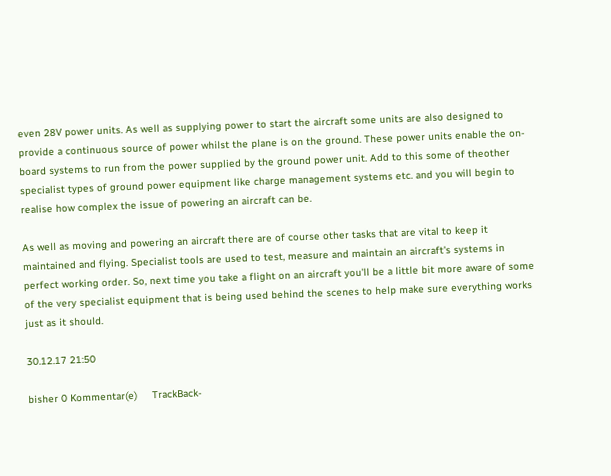even 28V power units. As well as supplying power to start the aircraft some units are also designed to provide a continuous source of power whilst the plane is on the ground. These power units enable the on-board systems to run from the power supplied by the ground power unit. Add to this some of theother specialist types of ground power equipment like charge management systems etc. and you will begin to realise how complex the issue of powering an aircraft can be.

As well as moving and powering an aircraft there are of course other tasks that are vital to keep it maintained and flying. Specialist tools are used to test, measure and maintain an aircraft's systems in perfect working order. So, next time you take a flight on an aircraft you'll be a little bit more aware of some of the very specialist equipment that is being used behind the scenes to help make sure everything works just as it should.

30.12.17 21:50

bisher 0 Kommentar(e)     TrackBack-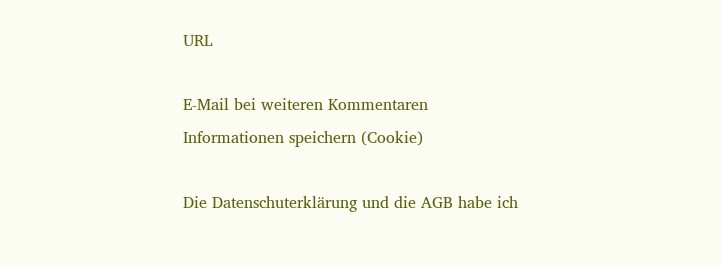URL

E-Mail bei weiteren Kommentaren
Informationen speichern (Cookie)

Die Datenschuterklärung und die AGB habe ich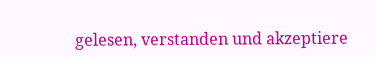gelesen, verstanden und akzeptiere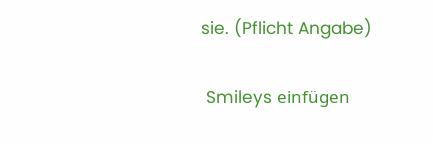sie. (Pflicht Angabe)

 Smileys einfügen